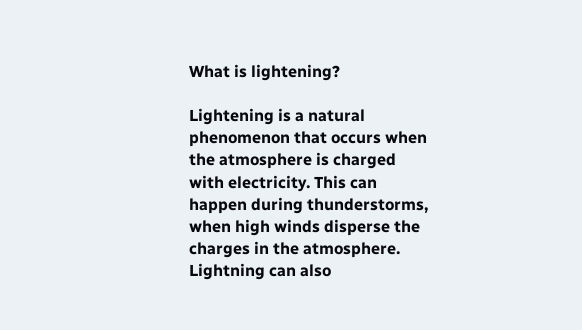What is lightening?

Lightening is a natural phenomenon that occurs when the atmosphere is charged with electricity. This can happen during thunderstorms, when high winds disperse the charges in the atmosphere. Lightning can also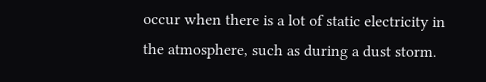occur when there is a lot of static electricity in the atmosphere, such as during a dust storm.